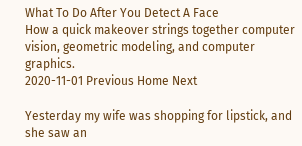What To Do After You Detect A Face
How a quick makeover strings together computer vision, geometric modeling, and computer graphics.
2020-11-01 Previous Home Next

Yesterday my wife was shopping for lipstick, and she saw an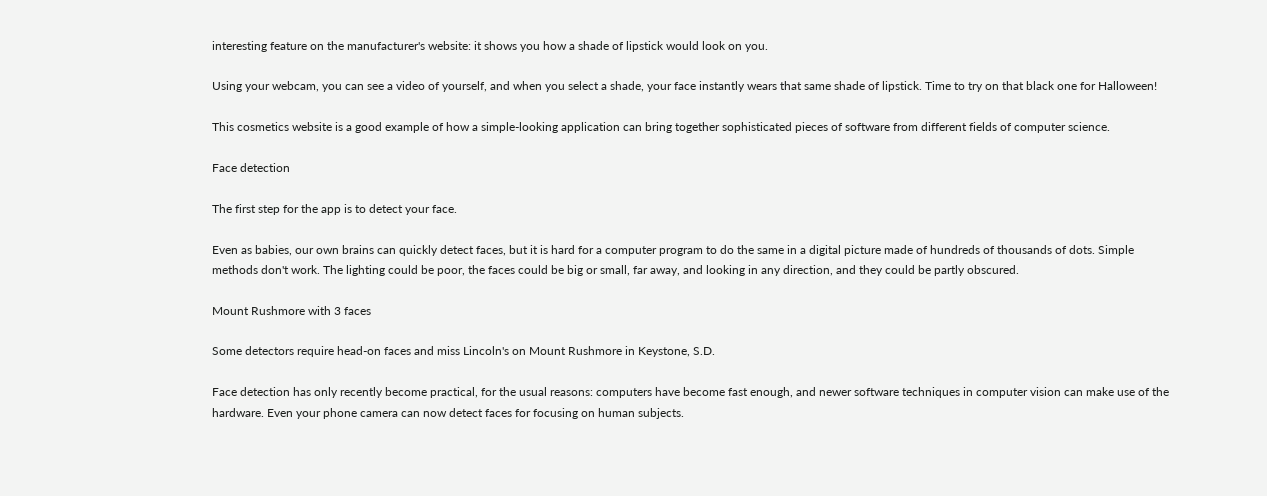interesting feature on the manufacturer's website: it shows you how a shade of lipstick would look on you.

Using your webcam, you can see a video of yourself, and when you select a shade, your face instantly wears that same shade of lipstick. Time to try on that black one for Halloween!

This cosmetics website is a good example of how a simple-looking application can bring together sophisticated pieces of software from different fields of computer science.

Face detection

The first step for the app is to detect your face.

Even as babies, our own brains can quickly detect faces, but it is hard for a computer program to do the same in a digital picture made of hundreds of thousands of dots. Simple methods don't work. The lighting could be poor, the faces could be big or small, far away, and looking in any direction, and they could be partly obscured.

Mount Rushmore with 3 faces

Some detectors require head-on faces and miss Lincoln's on Mount Rushmore in Keystone, S.D.

Face detection has only recently become practical, for the usual reasons: computers have become fast enough, and newer software techniques in computer vision can make use of the hardware. Even your phone camera can now detect faces for focusing on human subjects.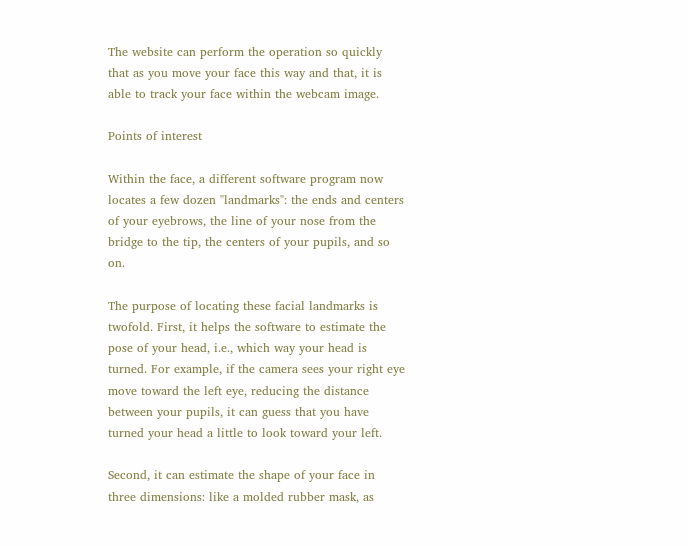The website can perform the operation so quickly that as you move your face this way and that, it is able to track your face within the webcam image.

Points of interest

Within the face, a different software program now locates a few dozen "landmarks": the ends and centers of your eyebrows, the line of your nose from the bridge to the tip, the centers of your pupils, and so on.

The purpose of locating these facial landmarks is twofold. First, it helps the software to estimate the pose of your head, i.e., which way your head is turned. For example, if the camera sees your right eye move toward the left eye, reducing the distance between your pupils, it can guess that you have turned your head a little to look toward your left.

Second, it can estimate the shape of your face in three dimensions: like a molded rubber mask, as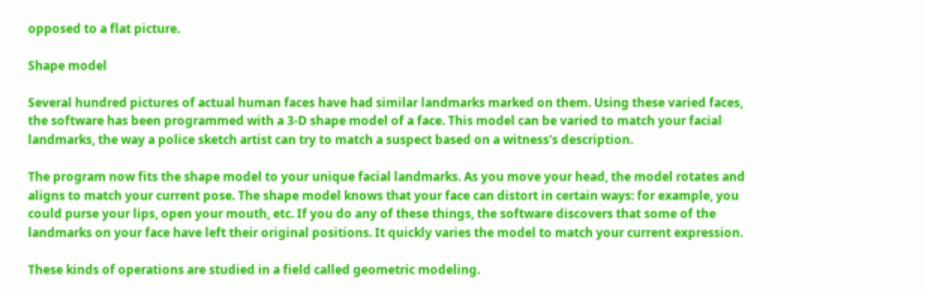opposed to a flat picture.

Shape model

Several hundred pictures of actual human faces have had similar landmarks marked on them. Using these varied faces, the software has been programmed with a 3-D shape model of a face. This model can be varied to match your facial landmarks, the way a police sketch artist can try to match a suspect based on a witness's description.

The program now fits the shape model to your unique facial landmarks. As you move your head, the model rotates and aligns to match your current pose. The shape model knows that your face can distort in certain ways: for example, you could purse your lips, open your mouth, etc. If you do any of these things, the software discovers that some of the landmarks on your face have left their original positions. It quickly varies the model to match your current expression.

These kinds of operations are studied in a field called geometric modeling.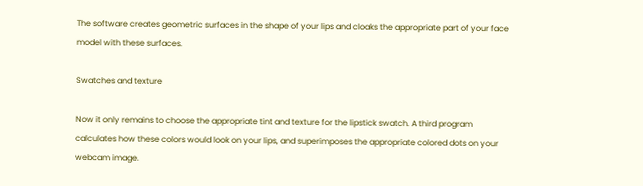The software creates geometric surfaces in the shape of your lips and cloaks the appropriate part of your face model with these surfaces.

Swatches and texture

Now it only remains to choose the appropriate tint and texture for the lipstick swatch. A third program calculates how these colors would look on your lips, and superimposes the appropriate colored dots on your webcam image.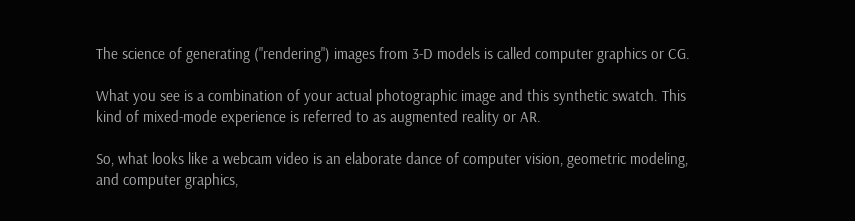The science of generating ("rendering") images from 3-D models is called computer graphics or CG.

What you see is a combination of your actual photographic image and this synthetic swatch. This kind of mixed-mode experience is referred to as augmented reality or AR.

So, what looks like a webcam video is an elaborate dance of computer vision, geometric modeling, and computer graphics,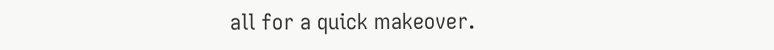all for a quick makeover.